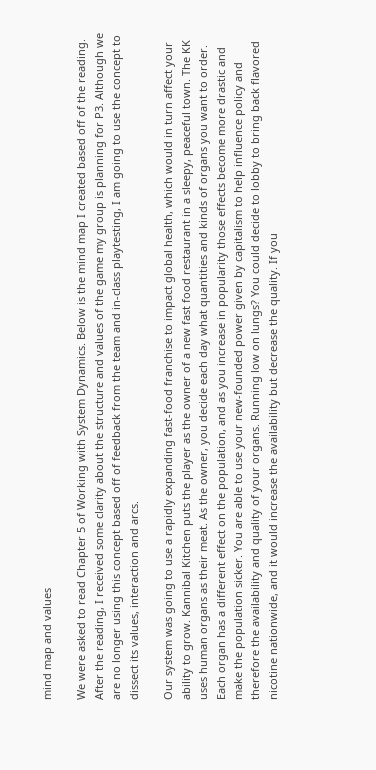mind map and values

We were asked to read Chapter 5 of Working with System Dynamics. Below is the mind map I created based off of the reading. After the reading, I received some clarity about the structure and values of the game my group is planning for P3. Although we are no longer using this concept based off of feedback from the team and in-class playtesting, I am going to use the concept to dissect its values, interaction and arcs.

Our system was going to use a rapidly expanding fast-food franchise to impact global health, which would in turn affect your ability to grow. Kannibal Kitchen puts the player as the owner of a new fast food restaurant in a sleepy, peaceful town. The KK uses human organs as their meat. As the owner, you decide each day what quantities and kinds of organs you want to order. Each organ has a different effect on the population, and as you increase in popularity those effects become more drastic and make the population sicker. You are able to use your new-founded power given by capitalism to help influence policy and therefore the availability and quality of your organs. Running low on lungs? You could decide to lobby to bring back flavored nicotine nationwide, and it would increase the availability but decrease the quality. If you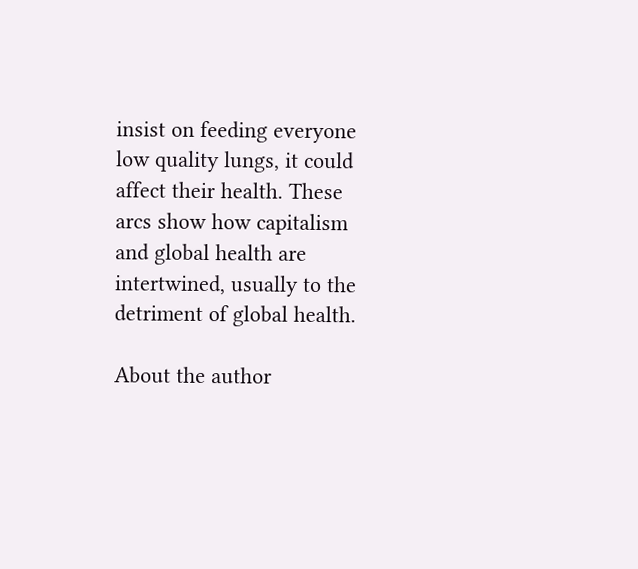insist on feeding everyone low quality lungs, it could affect their health. These arcs show how capitalism and global health are intertwined, usually to the detriment of global health.

About the author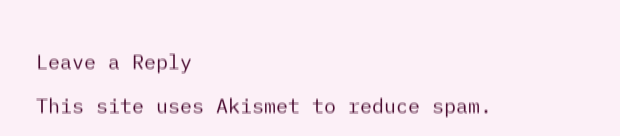Leave a Reply

This site uses Akismet to reduce spam.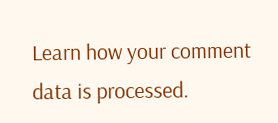Learn how your comment data is processed.